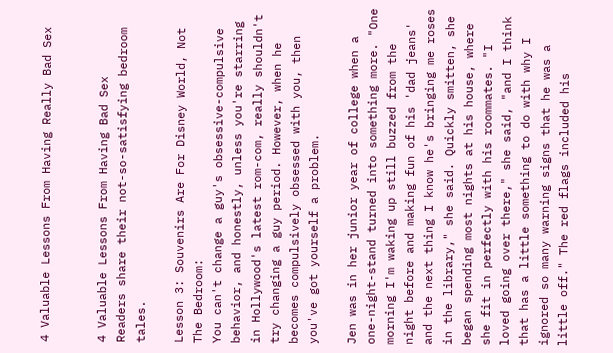4 Valuable Lessons From Having Really Bad Sex


4 Valuable Lessons From Having Bad Sex
Readers share their not-so-satisfying bedroom tales.

Lesson 3: Souvenirs Are For Disney World, Not The Bedroom:
You can't change a guy's obsessive-compulsive behavior, and honestly, unless you're starring in Hollywood's latest rom-com, really shouldn't try changing a guy period. However, when he becomes compulsively obsessed with you, then you've got yourself a problem.

Jen was in her junior year of college when a one-night-stand turned into something more. "One morning I'm waking up still buzzed from the night before and making fun of his 'dad jeans' and the next thing I know he's bringing me roses in the library," she said. Quickly smitten, she began spending most nights at his house, where she fit in perfectly with his roommates. "I loved going over there," she said, "and I think that has a little something to do with why I ignored so many warning signs that he was a little off." The red flags included his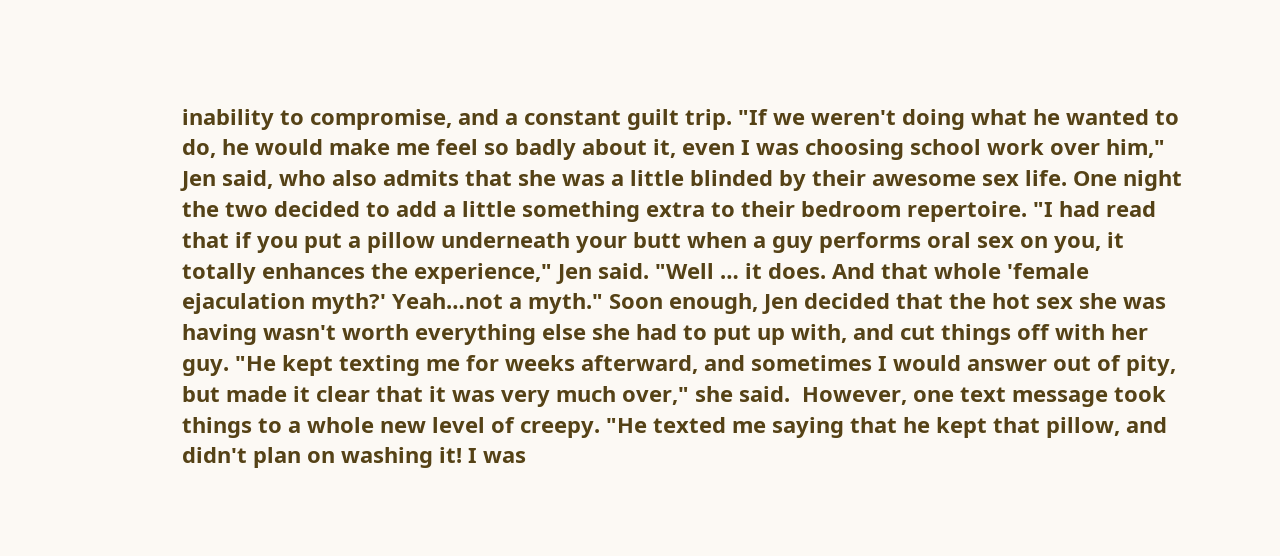inability to compromise, and a constant guilt trip. "If we weren't doing what he wanted to do, he would make me feel so badly about it, even I was choosing school work over him," Jen said, who also admits that she was a little blinded by their awesome sex life. One night the two decided to add a little something extra to their bedroom repertoire. "I had read that if you put a pillow underneath your butt when a guy performs oral sex on you, it totally enhances the experience," Jen said. "Well … it does. And that whole 'female ejaculation myth?' Yeah…not a myth." Soon enough, Jen decided that the hot sex she was having wasn't worth everything else she had to put up with, and cut things off with her guy. "He kept texting me for weeks afterward, and sometimes I would answer out of pity, but made it clear that it was very much over," she said.  However, one text message took things to a whole new level of creepy. "He texted me saying that he kept that pillow, and didn't plan on washing it! I was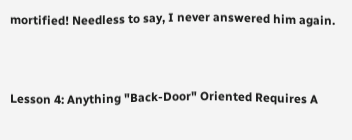mortified! Needless to say, I never answered him again.



Lesson 4: Anything "Back-Door" Oriented Requires A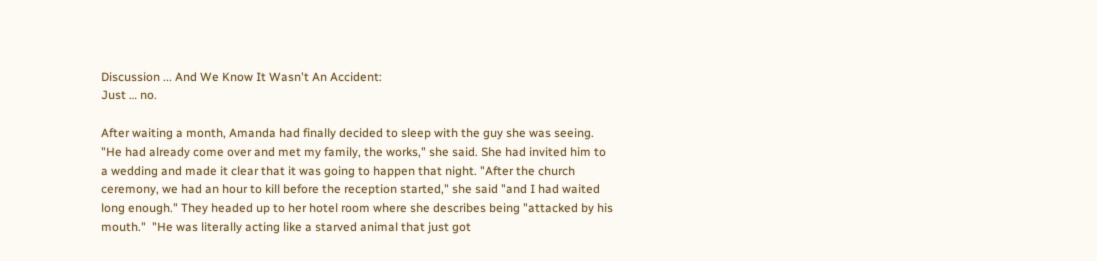Discussion ... And We Know It Wasn't An Accident:
Just … no.

After waiting a month, Amanda had finally decided to sleep with the guy she was seeing. "He had already come over and met my family, the works," she said. She had invited him to a wedding and made it clear that it was going to happen that night. "After the church ceremony, we had an hour to kill before the reception started," she said "and I had waited long enough." They headed up to her hotel room where she describes being "attacked by his mouth."  "He was literally acting like a starved animal that just got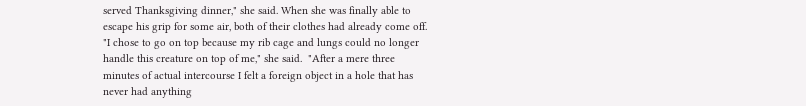served Thanksgiving dinner," she said. When she was finally able to escape his grip for some air, both of their clothes had already come off. "I chose to go on top because my rib cage and lungs could no longer handle this creature on top of me," she said.  "After a mere three minutes of actual intercourse I felt a foreign object in a hole that has never had anything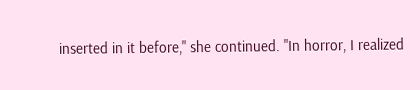inserted in it before," she continued. "In horror, I realized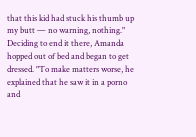that this kid had stuck his thumb up my butt — no warning, nothing." Deciding to end it there, Amanda hopped out of bed and began to get dressed. "To make matters worse, he explained that he saw it in a porno and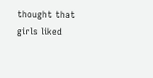thought that girls liked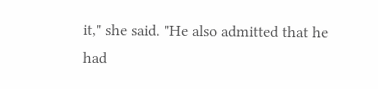it," she said. "He also admitted that he had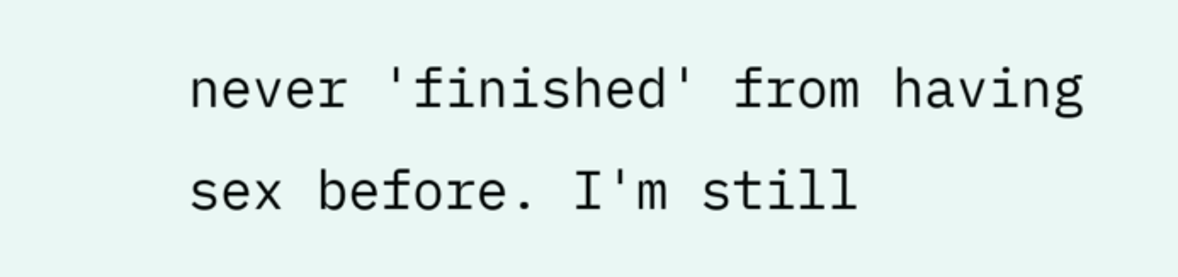never 'finished' from having sex before. I'm still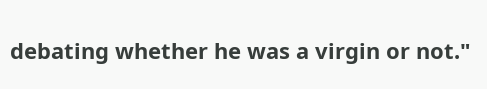debating whether he was a virgin or not."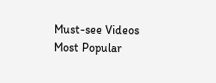Must-see Videos
Most Popular